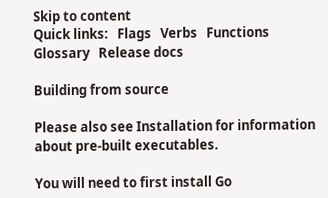Skip to content
Quick links:   Flags   Verbs   Functions   Glossary   Release docs

Building from source

Please also see Installation for information about pre-built executables.

You will need to first install Go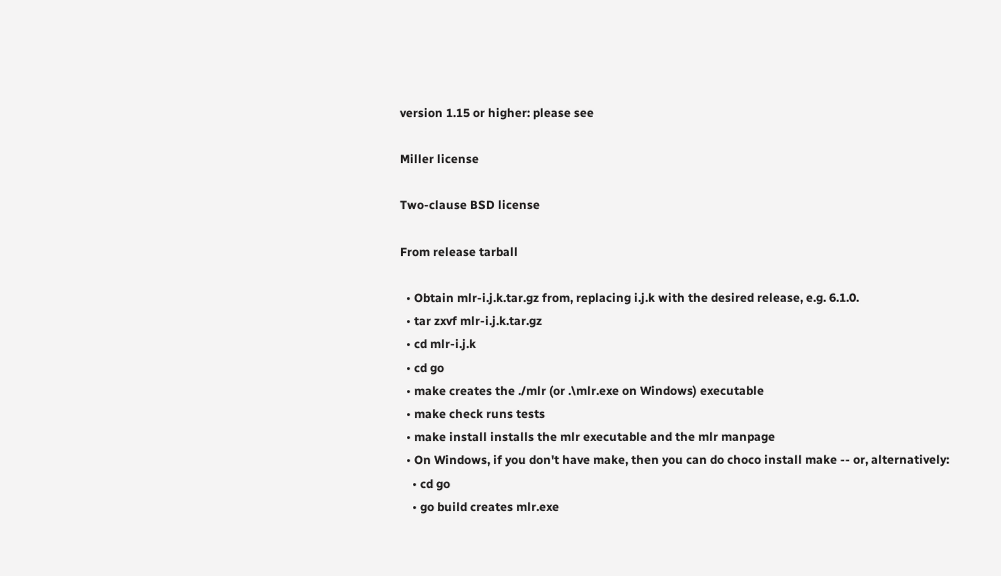version 1.15 or higher: please see

Miller license

Two-clause BSD license

From release tarball

  • Obtain mlr-i.j.k.tar.gz from, replacing i.j.k with the desired release, e.g. 6.1.0.
  • tar zxvf mlr-i.j.k.tar.gz
  • cd mlr-i.j.k
  • cd go
  • make creates the ./mlr (or .\mlr.exe on Windows) executable
  • make check runs tests
  • make install installs the mlr executable and the mlr manpage
  • On Windows, if you don't have make, then you can do choco install make -- or, alternatively:
    • cd go
    • go build creates mlr.exe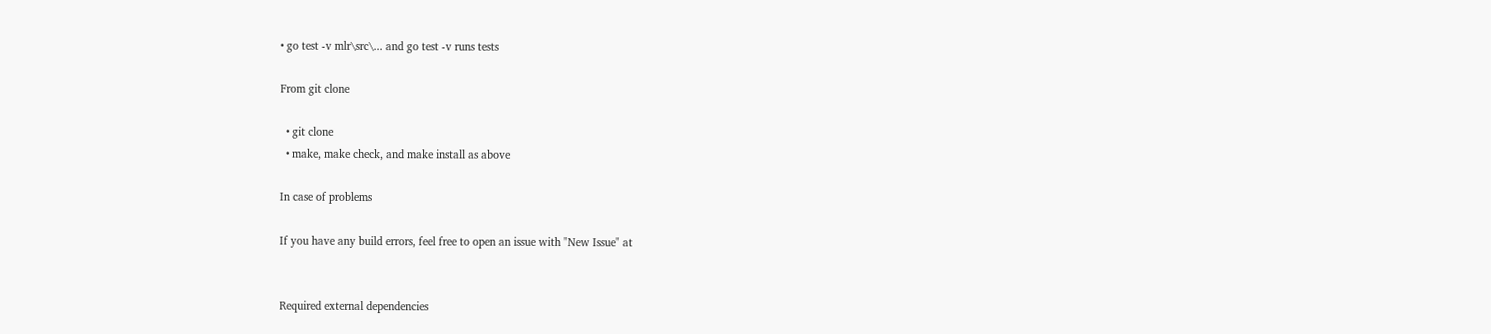• go test -v mlr\src\... and go test -v runs tests

From git clone

  • git clone
  • make, make check, and make install as above

In case of problems

If you have any build errors, feel free to open an issue with "New Issue" at


Required external dependencies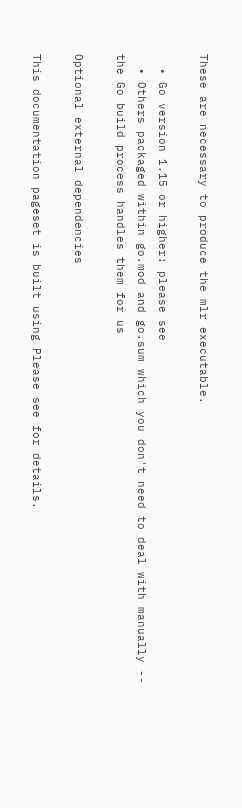These are necessary to produce the mlr executable.

  • Go version 1.15 or higher: please see
  • Others packaged within go.mod and go.sum which you don't need to deal with manually -- the Go build process handles them for us

Optional external dependencies

This documentation pageset is built using Please see for details.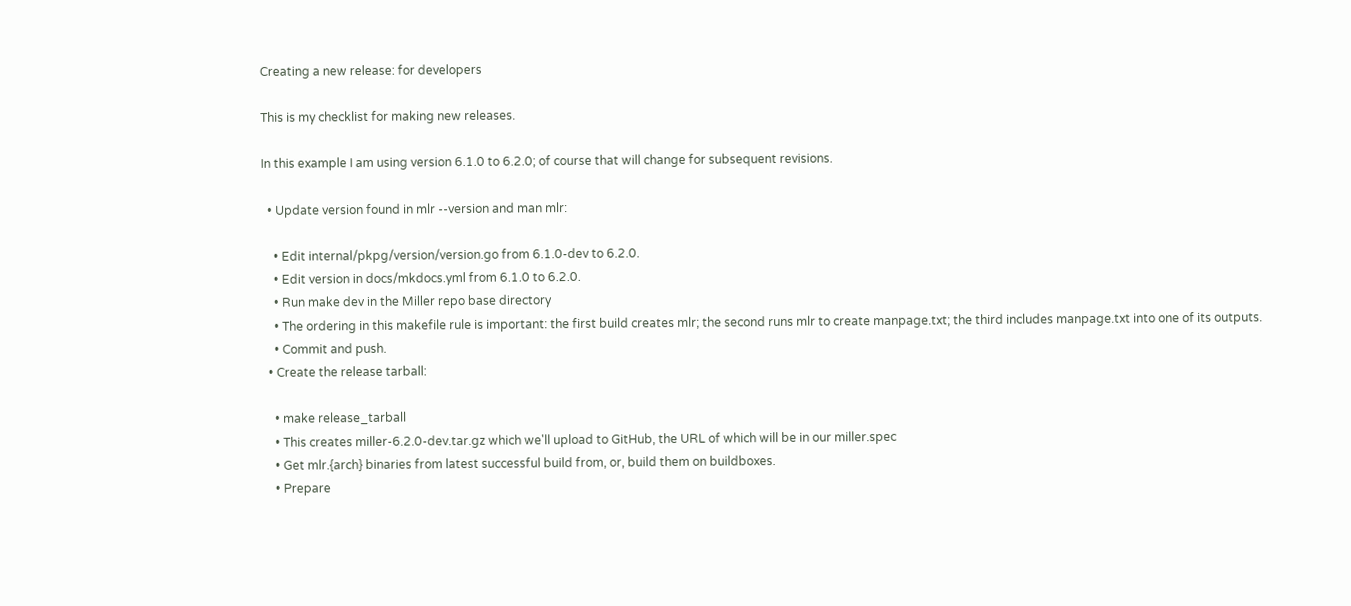Creating a new release: for developers

This is my checklist for making new releases.

In this example I am using version 6.1.0 to 6.2.0; of course that will change for subsequent revisions.

  • Update version found in mlr --version and man mlr:

    • Edit internal/pkpg/version/version.go from 6.1.0-dev to 6.2.0.
    • Edit version in docs/mkdocs.yml from 6.1.0 to 6.2.0.
    • Run make dev in the Miller repo base directory
    • The ordering in this makefile rule is important: the first build creates mlr; the second runs mlr to create manpage.txt; the third includes manpage.txt into one of its outputs.
    • Commit and push.
  • Create the release tarball:

    • make release_tarball
    • This creates miller-6.2.0-dev.tar.gz which we'll upload to GitHub, the URL of which will be in our miller.spec
    • Get mlr.{arch} binaries from latest successful build from, or, build them on buildboxes.
    • Prepare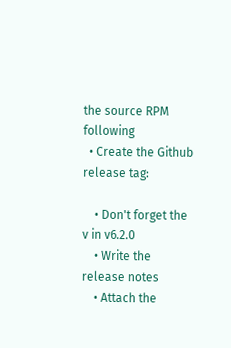the source RPM following
  • Create the Github release tag:

    • Don't forget the v in v6.2.0
    • Write the release notes
    • Attach the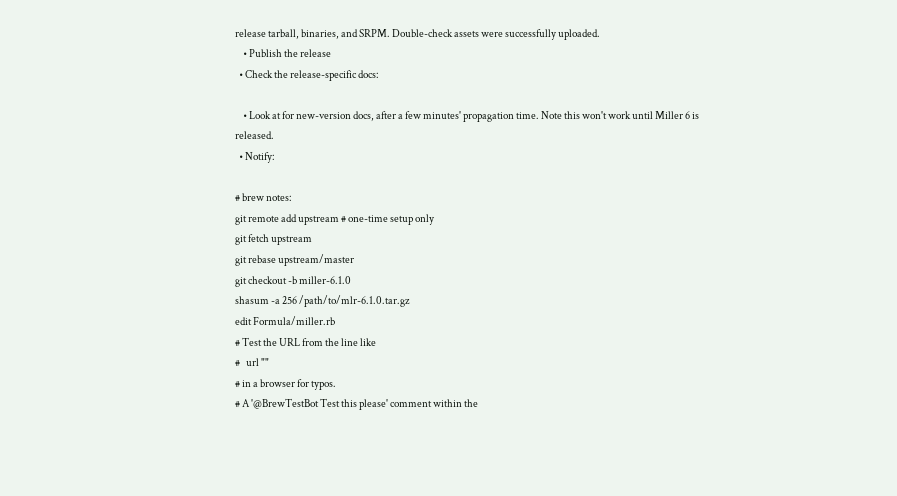release tarball, binaries, and SRPM. Double-check assets were successfully uploaded.
    • Publish the release
  • Check the release-specific docs:

    • Look at for new-version docs, after a few minutes' propagation time. Note this won't work until Miller 6 is released.
  • Notify:

# brew notes:
git remote add upstream # one-time setup only
git fetch upstream
git rebase upstream/master
git checkout -b miller-6.1.0
shasum -a 256 /path/to/mlr-6.1.0.tar.gz
edit Formula/miller.rb
# Test the URL from the line like
#   url ""
# in a browser for typos.
# A '@BrewTestBot Test this please' comment within the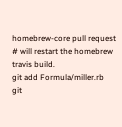homebrew-core pull request
# will restart the homebrew travis build.
git add Formula/miller.rb
git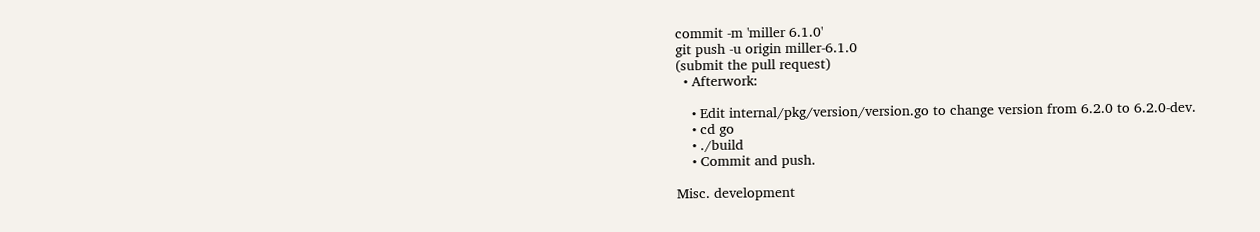commit -m 'miller 6.1.0'
git push -u origin miller-6.1.0
(submit the pull request)
  • Afterwork:

    • Edit internal/pkg/version/version.go to change version from 6.2.0 to 6.2.0-dev.
    • cd go
    • ./build
    • Commit and push.

Misc. development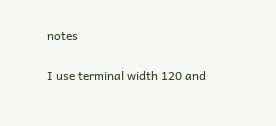notes

I use terminal width 120 and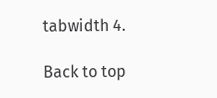tabwidth 4.

Back to top